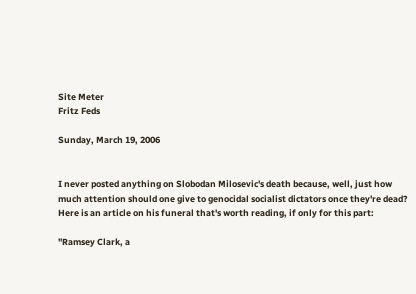Site Meter
Fritz Feds

Sunday, March 19, 2006


I never posted anything on Slobodan Milosevic's death because, well, just how much attention should one give to genocidal socialist dictators once they're dead?  Here is an article on his funeral that's worth reading, if only for this part:

"Ramsey Clark, a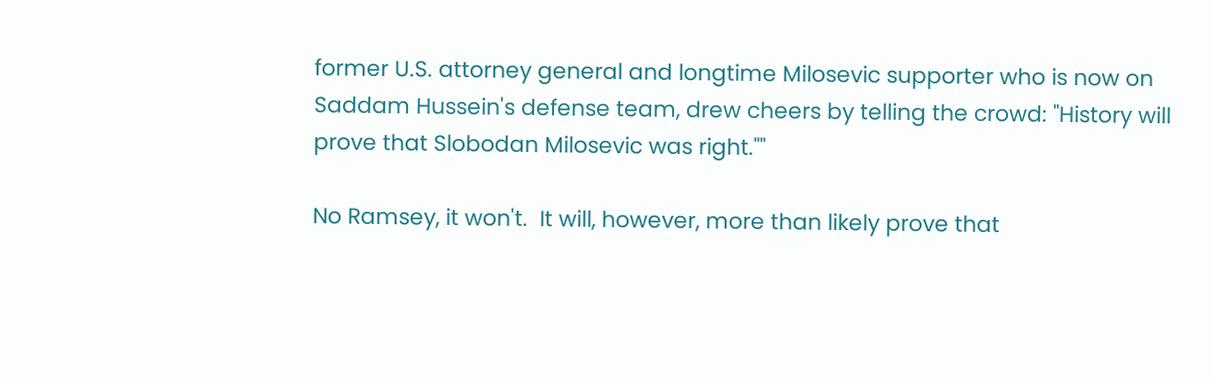former U.S. attorney general and longtime Milosevic supporter who is now on Saddam Hussein's defense team, drew cheers by telling the crowd: "History will prove that Slobodan Milosevic was right.""

No Ramsey, it won't.  It will, however, more than likely prove that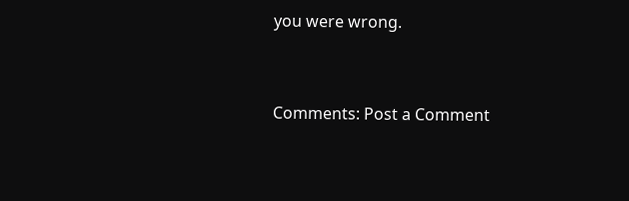you were wrong.


Comments: Post a Comment